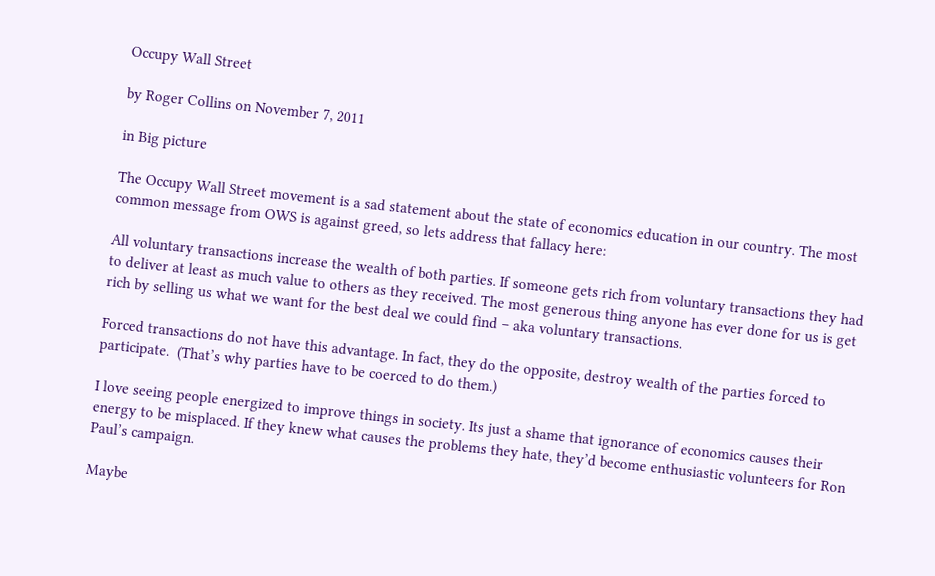Occupy Wall Street

by Roger Collins on November 7, 2011

in Big picture

The Occupy Wall Street movement is a sad statement about the state of economics education in our country. The most common message from OWS is against greed, so lets address that fallacy here:

All voluntary transactions increase the wealth of both parties. If someone gets rich from voluntary transactions they had to deliver at least as much value to others as they received. The most generous thing anyone has ever done for us is get rich by selling us what we want for the best deal we could find – aka voluntary transactions.

Forced transactions do not have this advantage. In fact, they do the opposite, destroy wealth of the parties forced to participate.  (That’s why parties have to be coerced to do them.)

I love seeing people energized to improve things in society. Its just a shame that ignorance of economics causes their energy to be misplaced. If they knew what causes the problems they hate, they’d become enthusiastic volunteers for Ron Paul’s campaign.

Maybe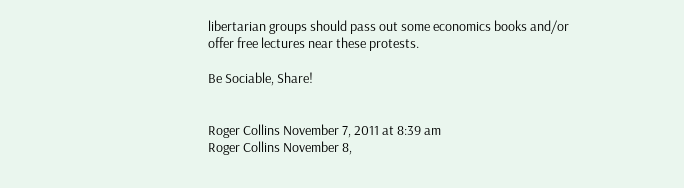libertarian groups should pass out some economics books and/or offer free lectures near these protests.

Be Sociable, Share!


Roger Collins November 7, 2011 at 8:39 am
Roger Collins November 8,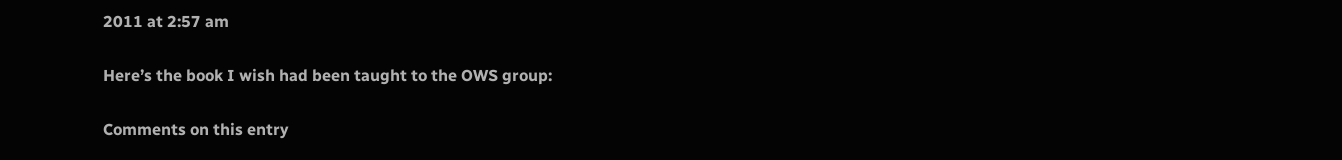2011 at 2:57 am

Here’s the book I wish had been taught to the OWS group:

Comments on this entry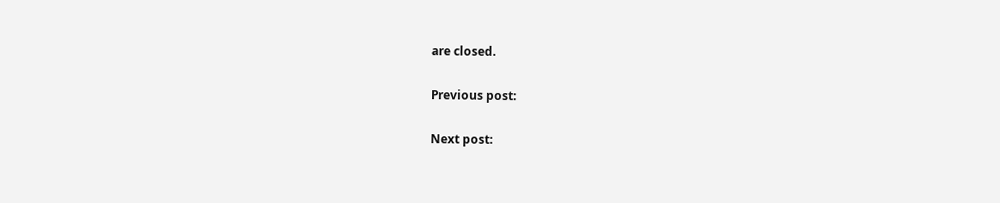are closed.

Previous post:

Next post: